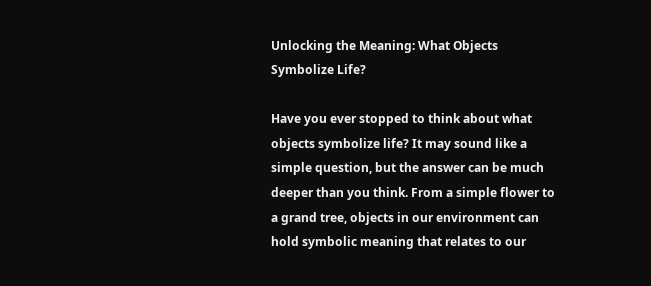Unlocking the Meaning: What Objects Symbolize Life?

Have you ever stopped to think about what objects symbolize life? It may sound like a simple question, but the answer can be much deeper than you think. From a simple flower to a grand tree, objects in our environment can hold symbolic meaning that relates to our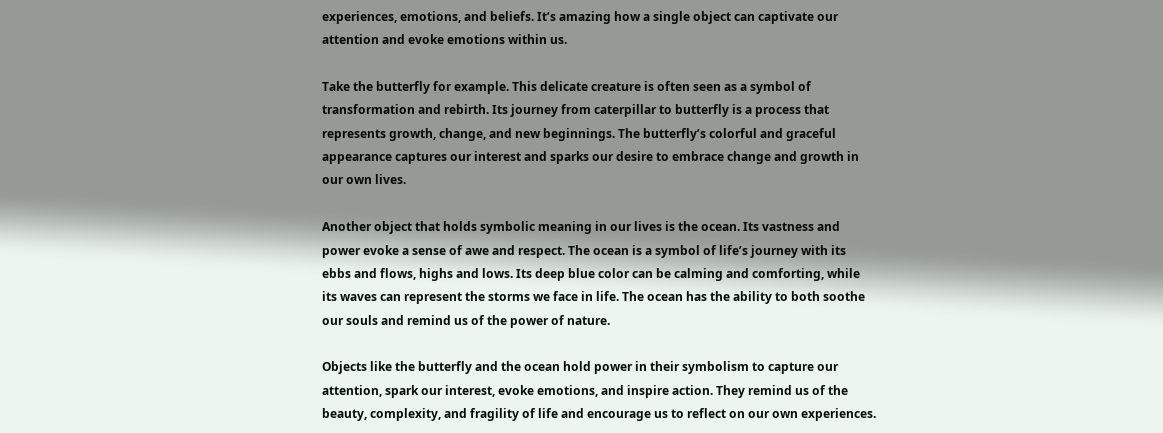experiences, emotions, and beliefs. It’s amazing how a single object can captivate our attention and evoke emotions within us.

Take the butterfly for example. This delicate creature is often seen as a symbol of transformation and rebirth. Its journey from caterpillar to butterfly is a process that represents growth, change, and new beginnings. The butterfly’s colorful and graceful appearance captures our interest and sparks our desire to embrace change and growth in our own lives.

Another object that holds symbolic meaning in our lives is the ocean. Its vastness and power evoke a sense of awe and respect. The ocean is a symbol of life’s journey with its ebbs and flows, highs and lows. Its deep blue color can be calming and comforting, while its waves can represent the storms we face in life. The ocean has the ability to both soothe our souls and remind us of the power of nature.

Objects like the butterfly and the ocean hold power in their symbolism to capture our attention, spark our interest, evoke emotions, and inspire action. They remind us of the beauty, complexity, and fragility of life and encourage us to reflect on our own experiences.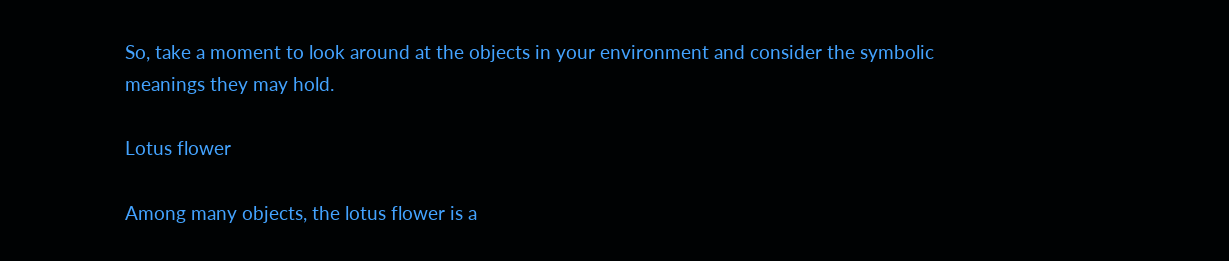So, take a moment to look around at the objects in your environment and consider the symbolic meanings they may hold.

Lotus flower

Among many objects, the lotus flower is a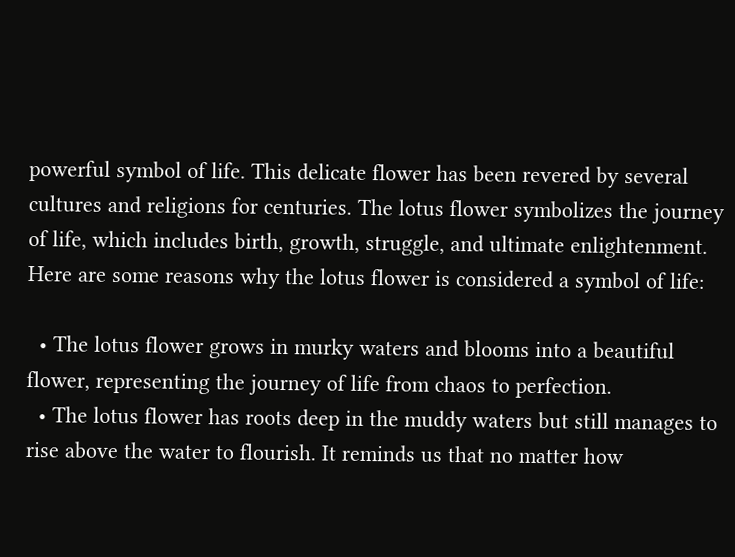powerful symbol of life. This delicate flower has been revered by several cultures and religions for centuries. The lotus flower symbolizes the journey of life, which includes birth, growth, struggle, and ultimate enlightenment. Here are some reasons why the lotus flower is considered a symbol of life:

  • The lotus flower grows in murky waters and blooms into a beautiful flower, representing the journey of life from chaos to perfection.
  • The lotus flower has roots deep in the muddy waters but still manages to rise above the water to flourish. It reminds us that no matter how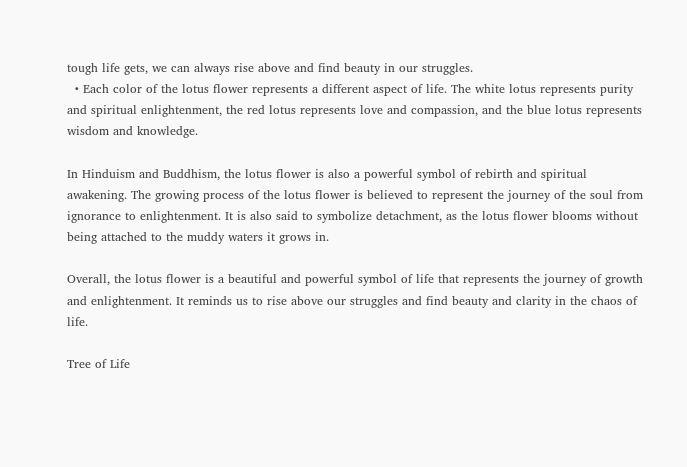tough life gets, we can always rise above and find beauty in our struggles.
  • Each color of the lotus flower represents a different aspect of life. The white lotus represents purity and spiritual enlightenment, the red lotus represents love and compassion, and the blue lotus represents wisdom and knowledge.

In Hinduism and Buddhism, the lotus flower is also a powerful symbol of rebirth and spiritual awakening. The growing process of the lotus flower is believed to represent the journey of the soul from ignorance to enlightenment. It is also said to symbolize detachment, as the lotus flower blooms without being attached to the muddy waters it grows in.

Overall, the lotus flower is a beautiful and powerful symbol of life that represents the journey of growth and enlightenment. It reminds us to rise above our struggles and find beauty and clarity in the chaos of life.

Tree of Life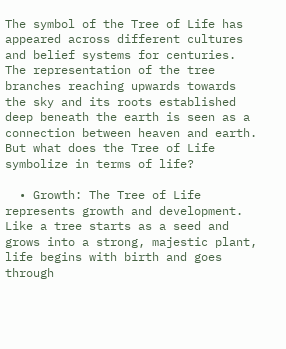The symbol of the Tree of Life has appeared across different cultures and belief systems for centuries. The representation of the tree branches reaching upwards towards the sky and its roots established deep beneath the earth is seen as a connection between heaven and earth. But what does the Tree of Life symbolize in terms of life?

  • Growth: The Tree of Life represents growth and development. Like a tree starts as a seed and grows into a strong, majestic plant, life begins with birth and goes through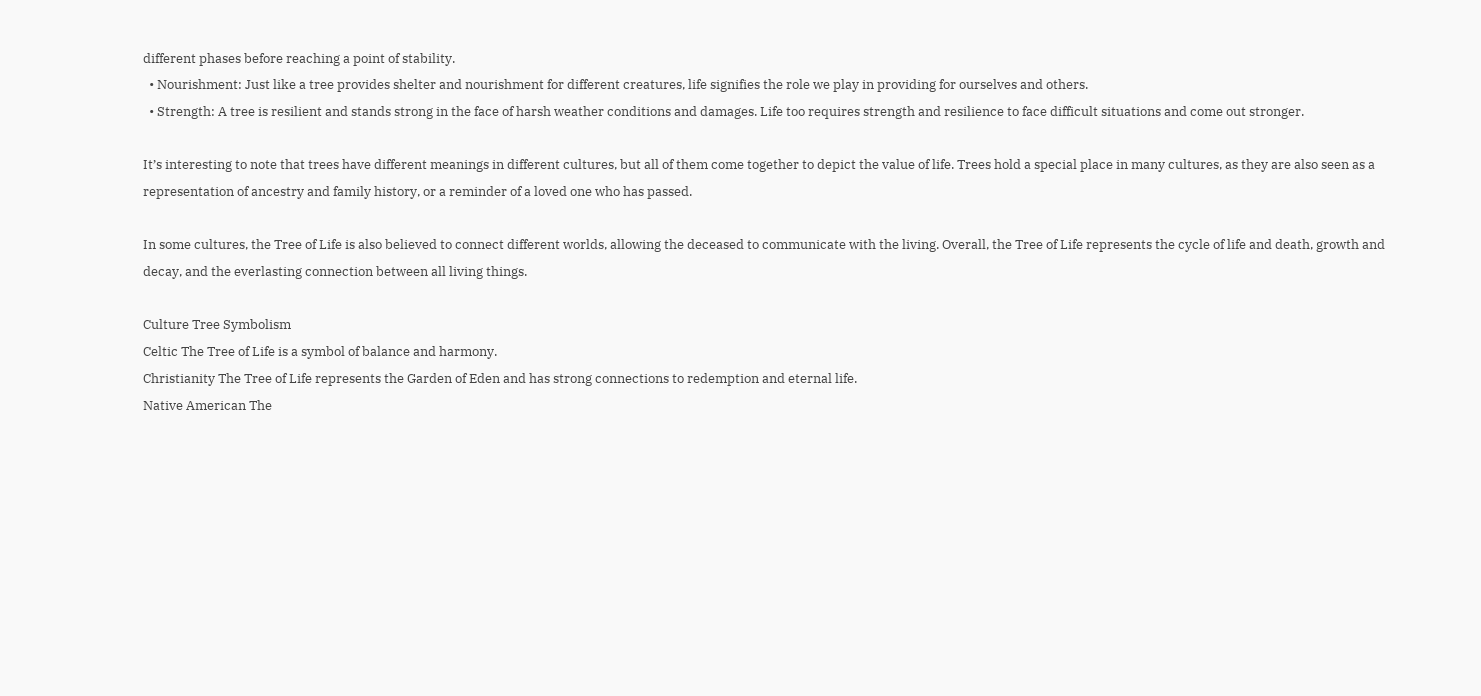different phases before reaching a point of stability.
  • Nourishment: Just like a tree provides shelter and nourishment for different creatures, life signifies the role we play in providing for ourselves and others.
  • Strength: A tree is resilient and stands strong in the face of harsh weather conditions and damages. Life too requires strength and resilience to face difficult situations and come out stronger.

It’s interesting to note that trees have different meanings in different cultures, but all of them come together to depict the value of life. Trees hold a special place in many cultures, as they are also seen as a representation of ancestry and family history, or a reminder of a loved one who has passed.

In some cultures, the Tree of Life is also believed to connect different worlds, allowing the deceased to communicate with the living. Overall, the Tree of Life represents the cycle of life and death, growth and decay, and the everlasting connection between all living things.

Culture Tree Symbolism
Celtic The Tree of Life is a symbol of balance and harmony.
Christianity The Tree of Life represents the Garden of Eden and has strong connections to redemption and eternal life.
Native American The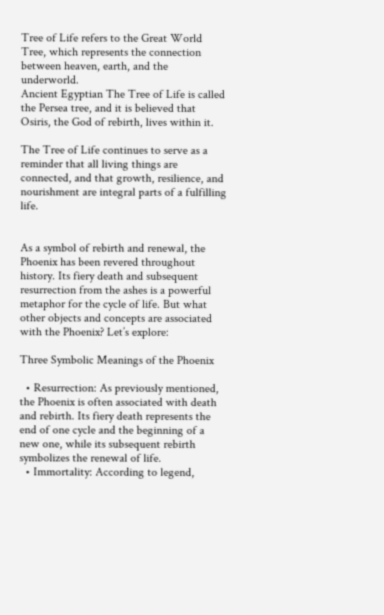Tree of Life refers to the Great World Tree, which represents the connection between heaven, earth, and the underworld.
Ancient Egyptian The Tree of Life is called the Persea tree, and it is believed that Osiris, the God of rebirth, lives within it.

The Tree of Life continues to serve as a reminder that all living things are connected, and that growth, resilience, and nourishment are integral parts of a fulfilling life.


As a symbol of rebirth and renewal, the Phoenix has been revered throughout history. Its fiery death and subsequent resurrection from the ashes is a powerful metaphor for the cycle of life. But what other objects and concepts are associated with the Phoenix? Let’s explore:

Three Symbolic Meanings of the Phoenix

  • Resurrection: As previously mentioned, the Phoenix is often associated with death and rebirth. Its fiery death represents the end of one cycle and the beginning of a new one, while its subsequent rebirth symbolizes the renewal of life.
  • Immortality: According to legend,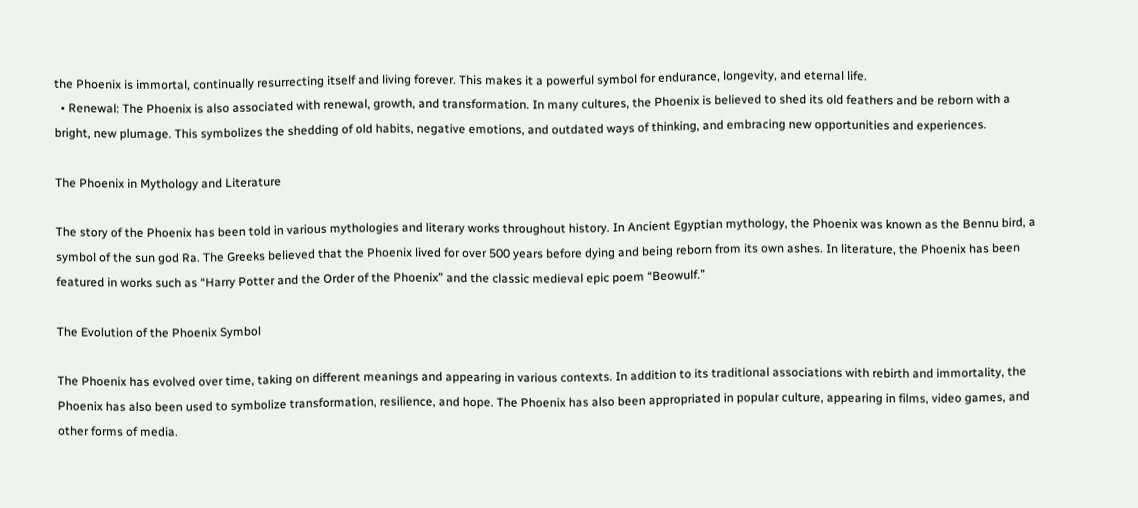the Phoenix is immortal, continually resurrecting itself and living forever. This makes it a powerful symbol for endurance, longevity, and eternal life.
  • Renewal: The Phoenix is also associated with renewal, growth, and transformation. In many cultures, the Phoenix is believed to shed its old feathers and be reborn with a bright, new plumage. This symbolizes the shedding of old habits, negative emotions, and outdated ways of thinking, and embracing new opportunities and experiences.

The Phoenix in Mythology and Literature

The story of the Phoenix has been told in various mythologies and literary works throughout history. In Ancient Egyptian mythology, the Phoenix was known as the Bennu bird, a symbol of the sun god Ra. The Greeks believed that the Phoenix lived for over 500 years before dying and being reborn from its own ashes. In literature, the Phoenix has been featured in works such as “Harry Potter and the Order of the Phoenix” and the classic medieval epic poem “Beowulf.”

The Evolution of the Phoenix Symbol

The Phoenix has evolved over time, taking on different meanings and appearing in various contexts. In addition to its traditional associations with rebirth and immortality, the Phoenix has also been used to symbolize transformation, resilience, and hope. The Phoenix has also been appropriated in popular culture, appearing in films, video games, and other forms of media.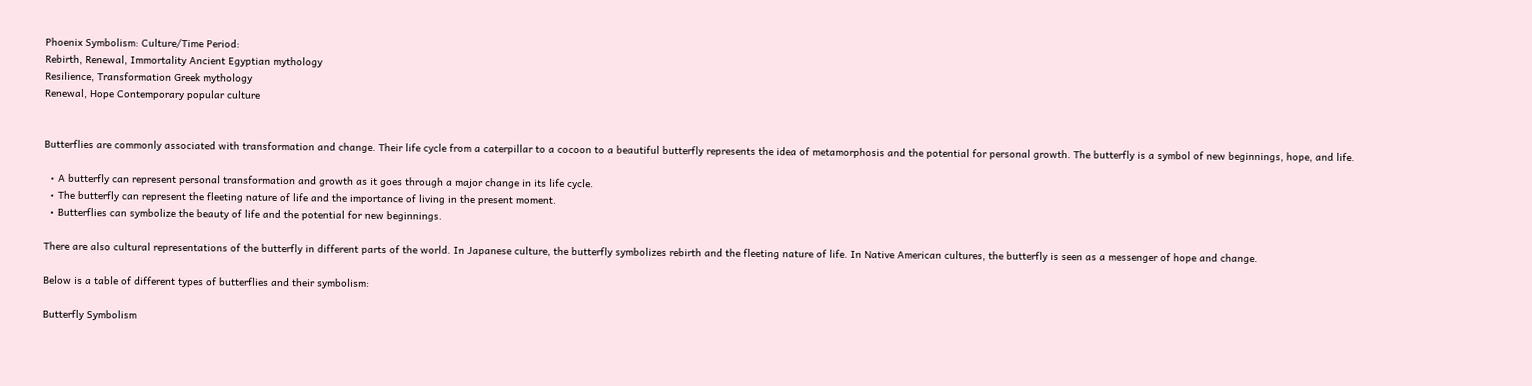Phoenix Symbolism: Culture/Time Period:
Rebirth, Renewal, Immortality Ancient Egyptian mythology
Resilience, Transformation Greek mythology
Renewal, Hope Contemporary popular culture


Butterflies are commonly associated with transformation and change. Their life cycle from a caterpillar to a cocoon to a beautiful butterfly represents the idea of metamorphosis and the potential for personal growth. The butterfly is a symbol of new beginnings, hope, and life.

  • A butterfly can represent personal transformation and growth as it goes through a major change in its life cycle.
  • The butterfly can represent the fleeting nature of life and the importance of living in the present moment.
  • Butterflies can symbolize the beauty of life and the potential for new beginnings.

There are also cultural representations of the butterfly in different parts of the world. In Japanese culture, the butterfly symbolizes rebirth and the fleeting nature of life. In Native American cultures, the butterfly is seen as a messenger of hope and change.

Below is a table of different types of butterflies and their symbolism:

Butterfly Symbolism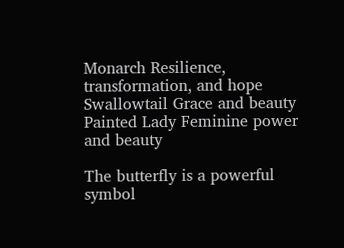Monarch Resilience, transformation, and hope
Swallowtail Grace and beauty
Painted Lady Feminine power and beauty

The butterfly is a powerful symbol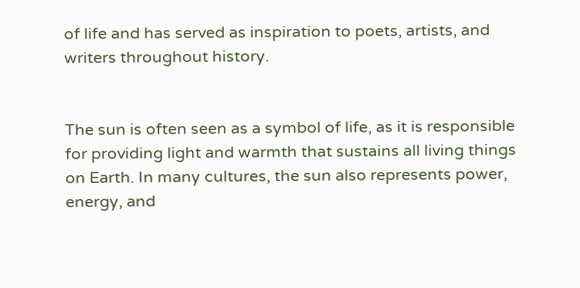of life and has served as inspiration to poets, artists, and writers throughout history.


The sun is often seen as a symbol of life, as it is responsible for providing light and warmth that sustains all living things on Earth. In many cultures, the sun also represents power, energy, and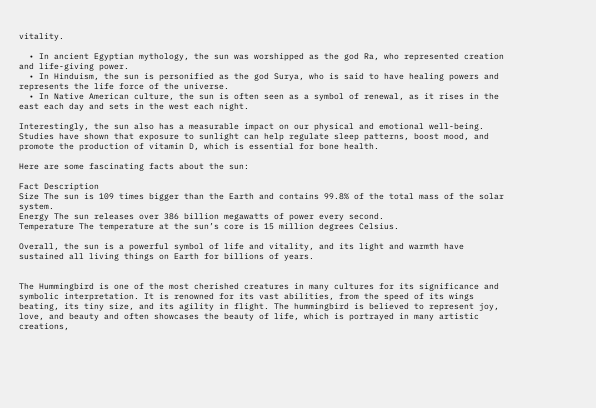vitality.

  • In ancient Egyptian mythology, the sun was worshipped as the god Ra, who represented creation and life-giving power.
  • In Hinduism, the sun is personified as the god Surya, who is said to have healing powers and represents the life force of the universe.
  • In Native American culture, the sun is often seen as a symbol of renewal, as it rises in the east each day and sets in the west each night.

Interestingly, the sun also has a measurable impact on our physical and emotional well-being. Studies have shown that exposure to sunlight can help regulate sleep patterns, boost mood, and promote the production of vitamin D, which is essential for bone health.

Here are some fascinating facts about the sun:

Fact Description
Size The sun is 109 times bigger than the Earth and contains 99.8% of the total mass of the solar system.
Energy The sun releases over 386 billion megawatts of power every second.
Temperature The temperature at the sun’s core is 15 million degrees Celsius.

Overall, the sun is a powerful symbol of life and vitality, and its light and warmth have sustained all living things on Earth for billions of years.


The Hummingbird is one of the most cherished creatures in many cultures for its significance and symbolic interpretation. It is renowned for its vast abilities, from the speed of its wings beating, its tiny size, and its agility in flight. The hummingbird is believed to represent joy, love, and beauty and often showcases the beauty of life, which is portrayed in many artistic creations,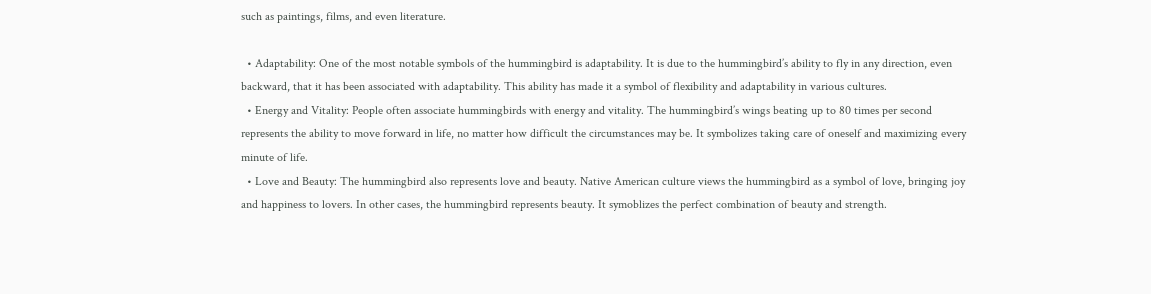such as paintings, films, and even literature.

  • Adaptability: One of the most notable symbols of the hummingbird is adaptability. It is due to the hummingbird’s ability to fly in any direction, even backward, that it has been associated with adaptability. This ability has made it a symbol of flexibility and adaptability in various cultures.
  • Energy and Vitality: People often associate hummingbirds with energy and vitality. The hummingbird’s wings beating up to 80 times per second represents the ability to move forward in life, no matter how difficult the circumstances may be. It symbolizes taking care of oneself and maximizing every minute of life.
  • Love and Beauty: The hummingbird also represents love and beauty. Native American culture views the hummingbird as a symbol of love, bringing joy and happiness to lovers. In other cases, the hummingbird represents beauty. It symoblizes the perfect combination of beauty and strength.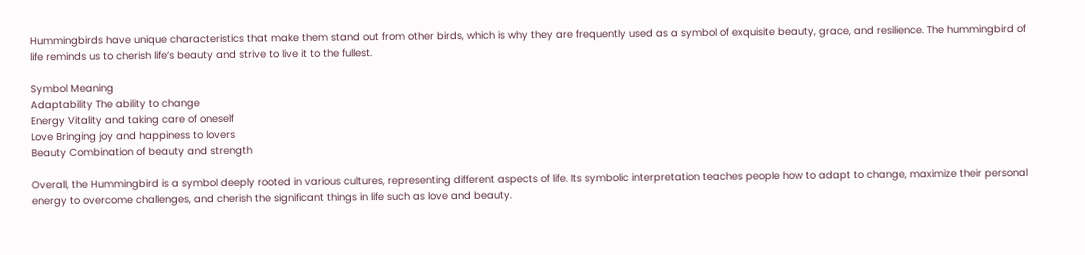Hummingbirds have unique characteristics that make them stand out from other birds, which is why they are frequently used as a symbol of exquisite beauty, grace, and resilience. The hummingbird of life reminds us to cherish life’s beauty and strive to live it to the fullest.

Symbol Meaning
Adaptability The ability to change
Energy Vitality and taking care of oneself
Love Bringing joy and happiness to lovers
Beauty Combination of beauty and strength

Overall, the Hummingbird is a symbol deeply rooted in various cultures, representing different aspects of life. Its symbolic interpretation teaches people how to adapt to change, maximize their personal energy to overcome challenges, and cherish the significant things in life such as love and beauty.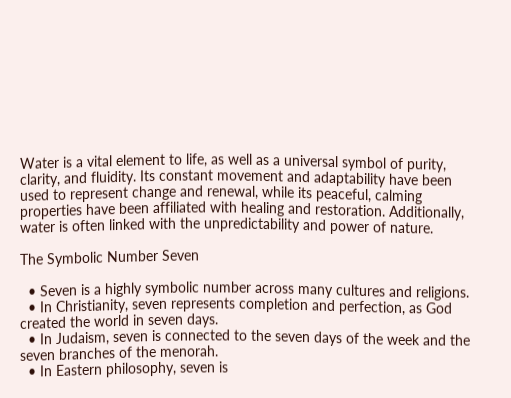Water is a vital element to life, as well as a universal symbol of purity, clarity, and fluidity. Its constant movement and adaptability have been used to represent change and renewal, while its peaceful, calming properties have been affiliated with healing and restoration. Additionally, water is often linked with the unpredictability and power of nature.

The Symbolic Number Seven

  • Seven is a highly symbolic number across many cultures and religions.
  • In Christianity, seven represents completion and perfection, as God created the world in seven days.
  • In Judaism, seven is connected to the seven days of the week and the seven branches of the menorah.
  • In Eastern philosophy, seven is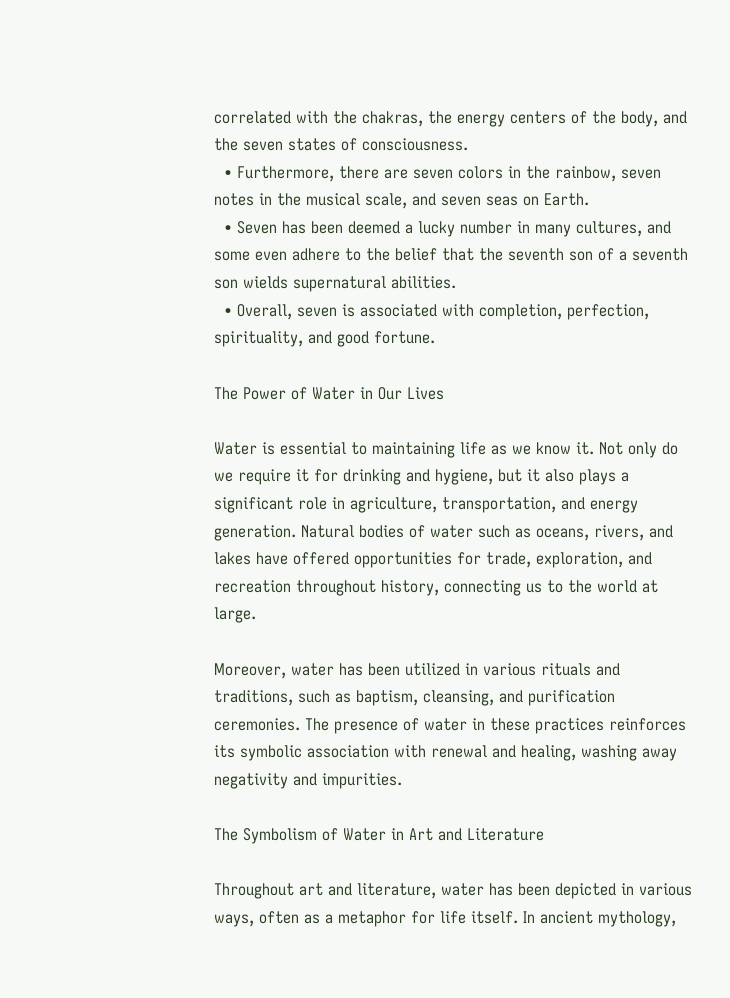correlated with the chakras, the energy centers of the body, and the seven states of consciousness.
  • Furthermore, there are seven colors in the rainbow, seven notes in the musical scale, and seven seas on Earth.
  • Seven has been deemed a lucky number in many cultures, and some even adhere to the belief that the seventh son of a seventh son wields supernatural abilities.
  • Overall, seven is associated with completion, perfection, spirituality, and good fortune.

The Power of Water in Our Lives

Water is essential to maintaining life as we know it. Not only do we require it for drinking and hygiene, but it also plays a significant role in agriculture, transportation, and energy generation. Natural bodies of water such as oceans, rivers, and lakes have offered opportunities for trade, exploration, and recreation throughout history, connecting us to the world at large.

Moreover, water has been utilized in various rituals and traditions, such as baptism, cleansing, and purification ceremonies. The presence of water in these practices reinforces its symbolic association with renewal and healing, washing away negativity and impurities.

The Symbolism of Water in Art and Literature

Throughout art and literature, water has been depicted in various ways, often as a metaphor for life itself. In ancient mythology,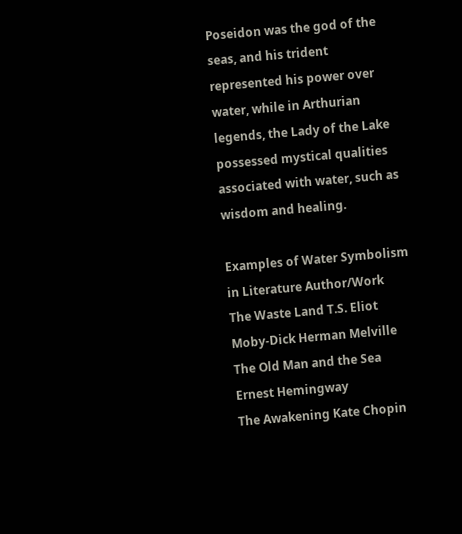Poseidon was the god of the seas, and his trident represented his power over water, while in Arthurian legends, the Lady of the Lake possessed mystical qualities associated with water, such as wisdom and healing.

Examples of Water Symbolism in Literature Author/Work
The Waste Land T.S. Eliot
Moby-Dick Herman Melville
The Old Man and the Sea Ernest Hemingway
The Awakening Kate Chopin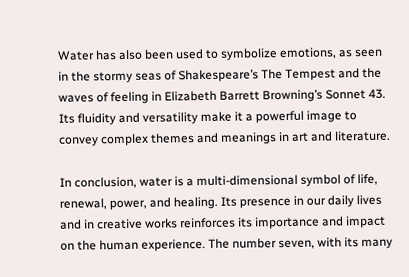Water has also been used to symbolize emotions, as seen in the stormy seas of Shakespeare’s The Tempest and the waves of feeling in Elizabeth Barrett Browning’s Sonnet 43. Its fluidity and versatility make it a powerful image to convey complex themes and meanings in art and literature.

In conclusion, water is a multi-dimensional symbol of life, renewal, power, and healing. Its presence in our daily lives and in creative works reinforces its importance and impact on the human experience. The number seven, with its many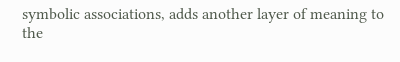symbolic associations, adds another layer of meaning to the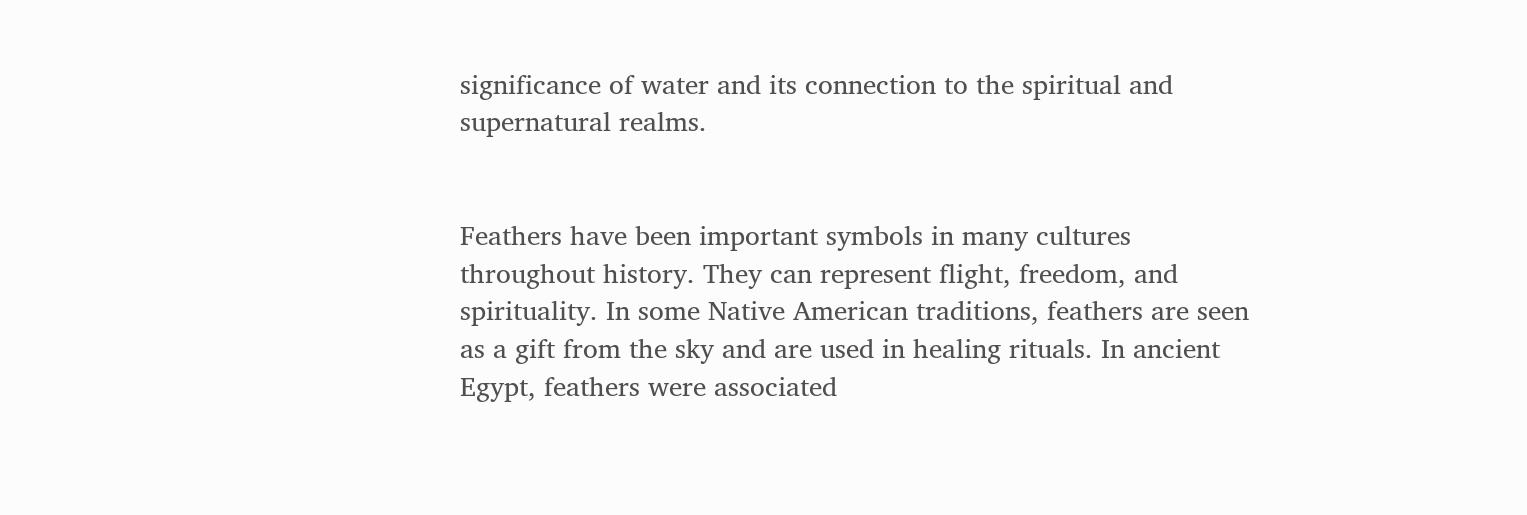significance of water and its connection to the spiritual and supernatural realms.


Feathers have been important symbols in many cultures throughout history. They can represent flight, freedom, and spirituality. In some Native American traditions, feathers are seen as a gift from the sky and are used in healing rituals. In ancient Egypt, feathers were associated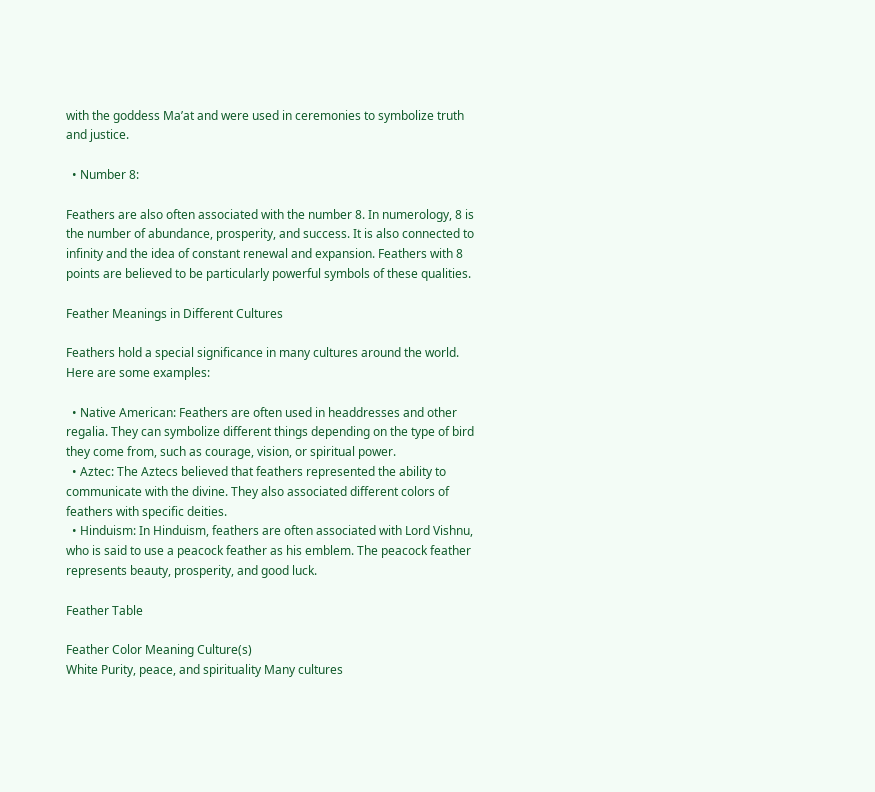with the goddess Ma’at and were used in ceremonies to symbolize truth and justice.

  • Number 8:

Feathers are also often associated with the number 8. In numerology, 8 is the number of abundance, prosperity, and success. It is also connected to infinity and the idea of constant renewal and expansion. Feathers with 8 points are believed to be particularly powerful symbols of these qualities.

Feather Meanings in Different Cultures

Feathers hold a special significance in many cultures around the world. Here are some examples:

  • Native American: Feathers are often used in headdresses and other regalia. They can symbolize different things depending on the type of bird they come from, such as courage, vision, or spiritual power.
  • Aztec: The Aztecs believed that feathers represented the ability to communicate with the divine. They also associated different colors of feathers with specific deities.
  • Hinduism: In Hinduism, feathers are often associated with Lord Vishnu, who is said to use a peacock feather as his emblem. The peacock feather represents beauty, prosperity, and good luck.

Feather Table

Feather Color Meaning Culture(s)
White Purity, peace, and spirituality Many cultures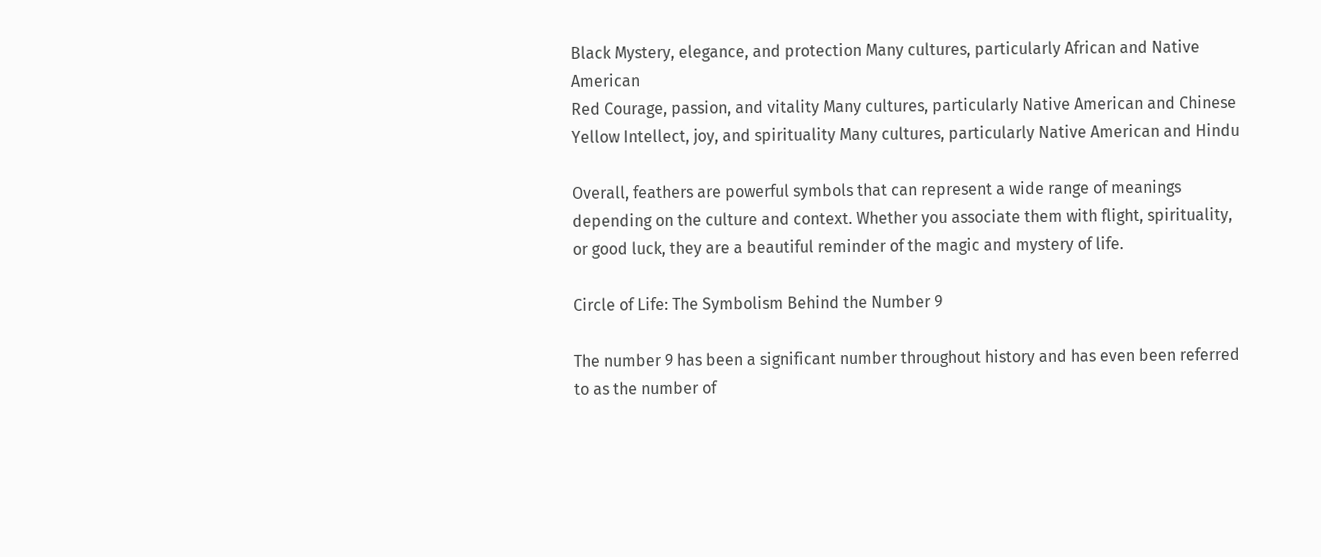Black Mystery, elegance, and protection Many cultures, particularly African and Native American
Red Courage, passion, and vitality Many cultures, particularly Native American and Chinese
Yellow Intellect, joy, and spirituality Many cultures, particularly Native American and Hindu

Overall, feathers are powerful symbols that can represent a wide range of meanings depending on the culture and context. Whether you associate them with flight, spirituality, or good luck, they are a beautiful reminder of the magic and mystery of life.

Circle of Life: The Symbolism Behind the Number 9

The number 9 has been a significant number throughout history and has even been referred to as the number of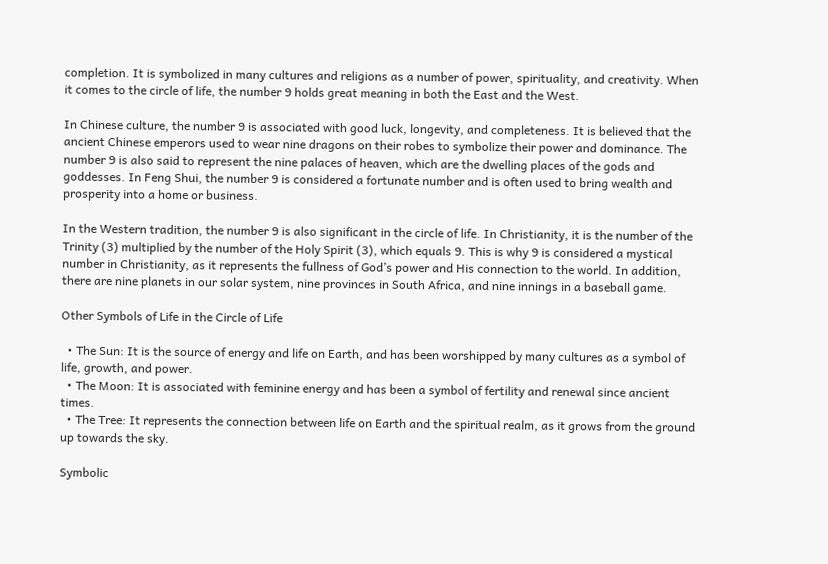completion. It is symbolized in many cultures and religions as a number of power, spirituality, and creativity. When it comes to the circle of life, the number 9 holds great meaning in both the East and the West.

In Chinese culture, the number 9 is associated with good luck, longevity, and completeness. It is believed that the ancient Chinese emperors used to wear nine dragons on their robes to symbolize their power and dominance. The number 9 is also said to represent the nine palaces of heaven, which are the dwelling places of the gods and goddesses. In Feng Shui, the number 9 is considered a fortunate number and is often used to bring wealth and prosperity into a home or business.

In the Western tradition, the number 9 is also significant in the circle of life. In Christianity, it is the number of the Trinity (3) multiplied by the number of the Holy Spirit (3), which equals 9. This is why 9 is considered a mystical number in Christianity, as it represents the fullness of God’s power and His connection to the world. In addition, there are nine planets in our solar system, nine provinces in South Africa, and nine innings in a baseball game.

Other Symbols of Life in the Circle of Life

  • The Sun: It is the source of energy and life on Earth, and has been worshipped by many cultures as a symbol of life, growth, and power.
  • The Moon: It is associated with feminine energy and has been a symbol of fertility and renewal since ancient times.
  • The Tree: It represents the connection between life on Earth and the spiritual realm, as it grows from the ground up towards the sky.

Symbolic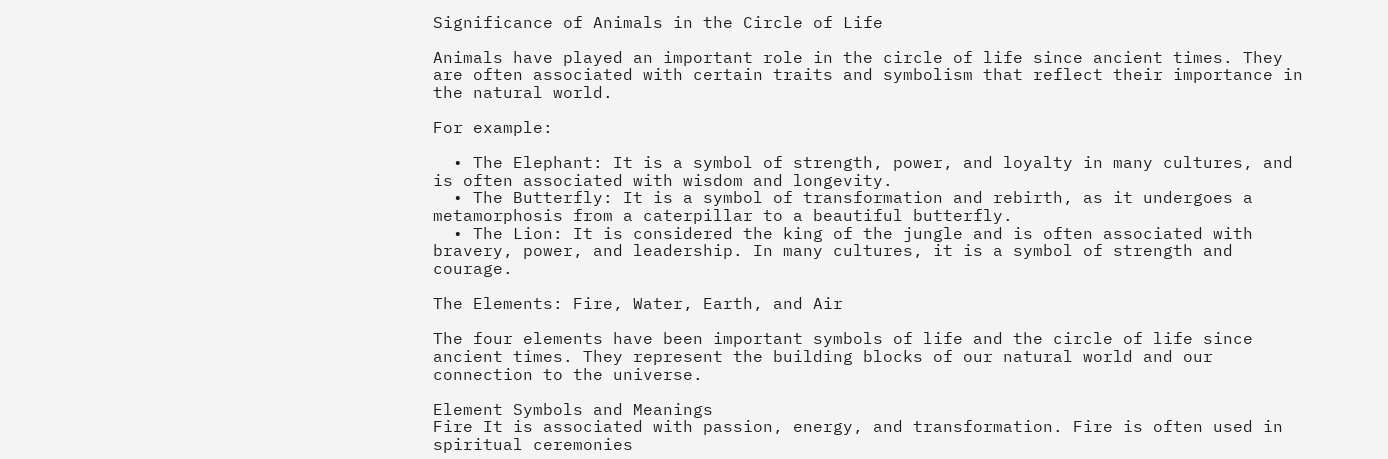Significance of Animals in the Circle of Life

Animals have played an important role in the circle of life since ancient times. They are often associated with certain traits and symbolism that reflect their importance in the natural world.

For example:

  • The Elephant: It is a symbol of strength, power, and loyalty in many cultures, and is often associated with wisdom and longevity.
  • The Butterfly: It is a symbol of transformation and rebirth, as it undergoes a metamorphosis from a caterpillar to a beautiful butterfly.
  • The Lion: It is considered the king of the jungle and is often associated with bravery, power, and leadership. In many cultures, it is a symbol of strength and courage.

The Elements: Fire, Water, Earth, and Air

The four elements have been important symbols of life and the circle of life since ancient times. They represent the building blocks of our natural world and our connection to the universe.

Element Symbols and Meanings
Fire It is associated with passion, energy, and transformation. Fire is often used in spiritual ceremonies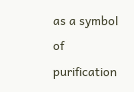as a symbol of purification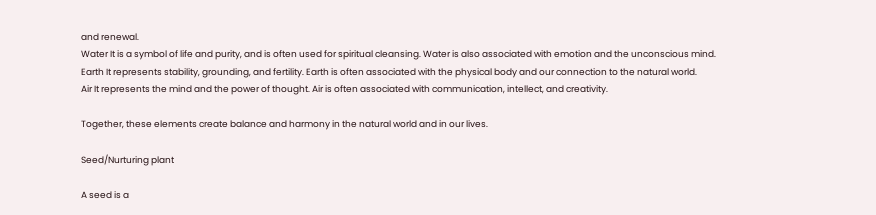and renewal.
Water It is a symbol of life and purity, and is often used for spiritual cleansing. Water is also associated with emotion and the unconscious mind.
Earth It represents stability, grounding, and fertility. Earth is often associated with the physical body and our connection to the natural world.
Air It represents the mind and the power of thought. Air is often associated with communication, intellect, and creativity.

Together, these elements create balance and harmony in the natural world and in our lives.

Seed/Nurturing plant

A seed is a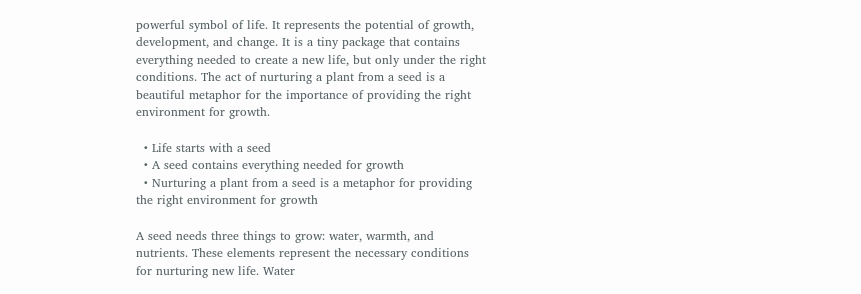powerful symbol of life. It represents the potential of growth, development, and change. It is a tiny package that contains everything needed to create a new life, but only under the right conditions. The act of nurturing a plant from a seed is a beautiful metaphor for the importance of providing the right environment for growth.

  • Life starts with a seed
  • A seed contains everything needed for growth
  • Nurturing a plant from a seed is a metaphor for providing the right environment for growth

A seed needs three things to grow: water, warmth, and nutrients. These elements represent the necessary conditions for nurturing new life. Water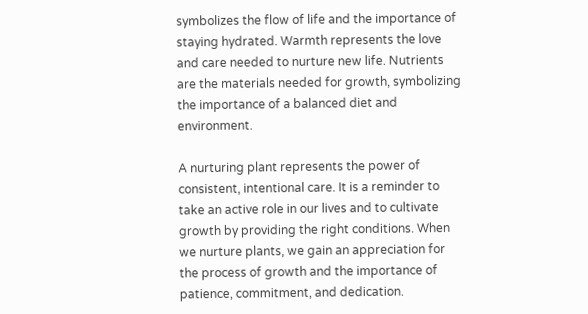symbolizes the flow of life and the importance of staying hydrated. Warmth represents the love and care needed to nurture new life. Nutrients are the materials needed for growth, symbolizing the importance of a balanced diet and environment.

A nurturing plant represents the power of consistent, intentional care. It is a reminder to take an active role in our lives and to cultivate growth by providing the right conditions. When we nurture plants, we gain an appreciation for the process of growth and the importance of patience, commitment, and dedication.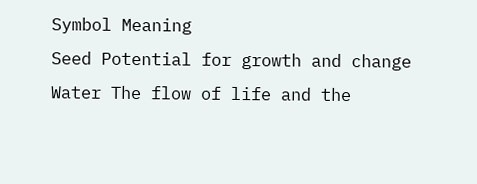Symbol Meaning
Seed Potential for growth and change
Water The flow of life and the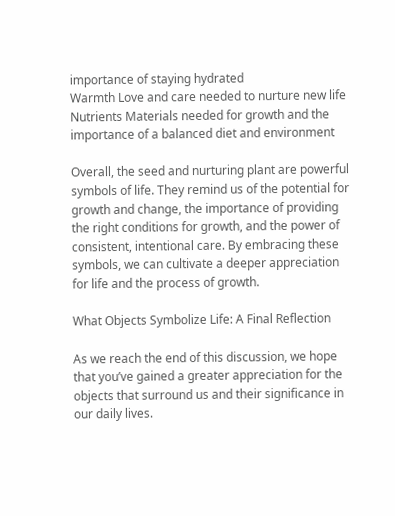importance of staying hydrated
Warmth Love and care needed to nurture new life
Nutrients Materials needed for growth and the importance of a balanced diet and environment

Overall, the seed and nurturing plant are powerful symbols of life. They remind us of the potential for growth and change, the importance of providing the right conditions for growth, and the power of consistent, intentional care. By embracing these symbols, we can cultivate a deeper appreciation for life and the process of growth.

What Objects Symbolize Life: A Final Reflection

As we reach the end of this discussion, we hope that you’ve gained a greater appreciation for the objects that surround us and their significance in our daily lives.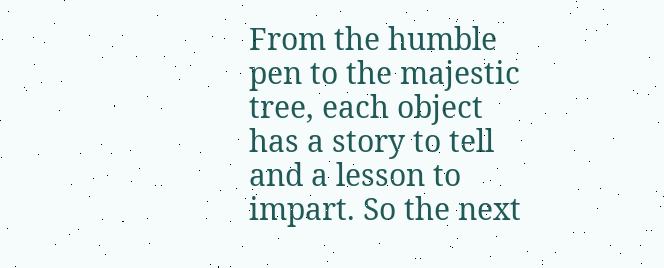From the humble pen to the majestic tree, each object has a story to tell and a lesson to impart. So the next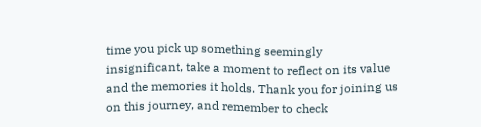time you pick up something seemingly insignificant, take a moment to reflect on its value and the memories it holds. Thank you for joining us on this journey, and remember to check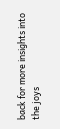back for more insights into the joys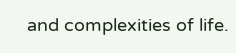and complexities of life.